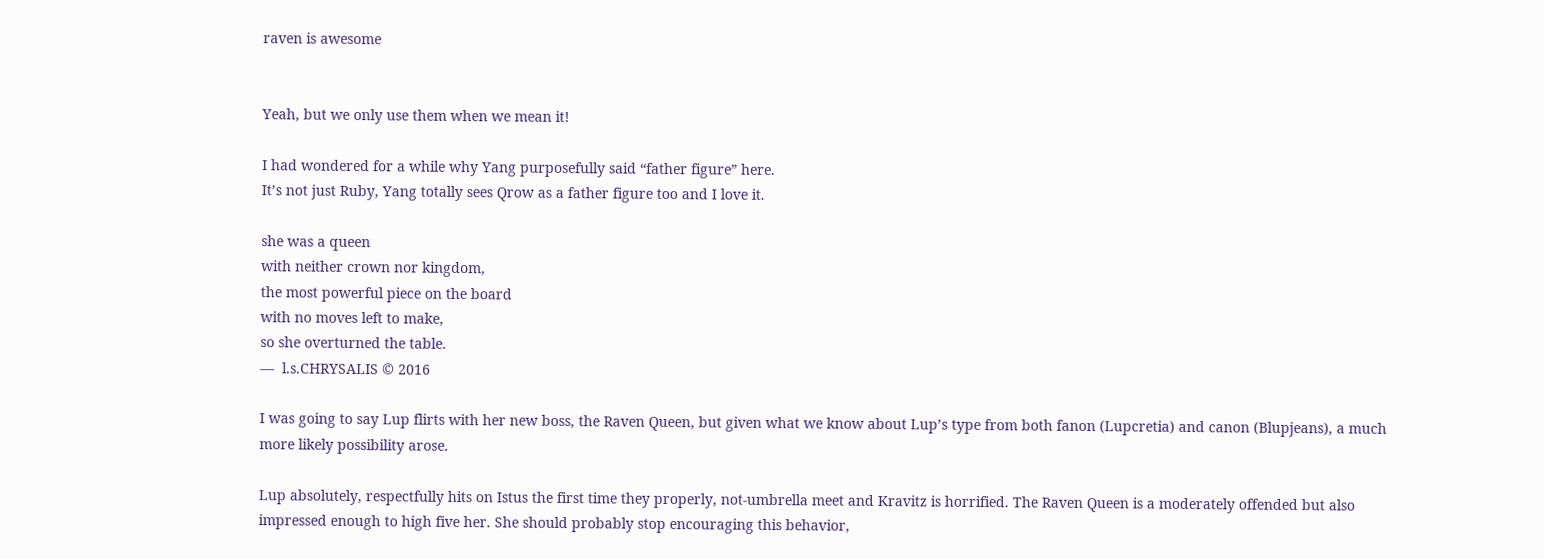raven is awesome


Yeah, but we only use them when we mean it!

I had wondered for a while why Yang purposefully said “father figure” here.
It’s not just Ruby, Yang totally sees Qrow as a father figure too and I love it.

she was a queen
with neither crown nor kingdom,
the most powerful piece on the board
with no moves left to make,
so she overturned the table.
—  l.s.CHRYSALIS © 2016

I was going to say Lup flirts with her new boss, the Raven Queen, but given what we know about Lup’s type from both fanon (Lupcretia) and canon (Blupjeans), a much more likely possibility arose.

Lup absolutely, respectfully hits on Istus the first time they properly, not-umbrella meet and Kravitz is horrified. The Raven Queen is a moderately offended but also impressed enough to high five her. She should probably stop encouraging this behavior,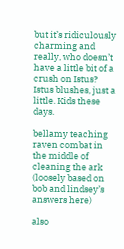but it’s ridiculously charming and really, who doesn’t have a little bit of a crush on Istus? Istus blushes, just a little. Kids these days.

bellamy teaching raven combat in the middle of cleaning the ark (loosely based on bob and lindsey’s answers here)

also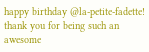happy birthday @la-petite-fadette! thank you for being such an awesome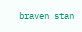braven stan